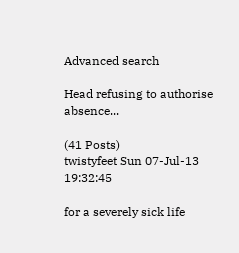Advanced search

Head refusing to authorise absence...

(41 Posts)
twistyfeet Sun 07-Jul-13 19:32:45

for a severely sick life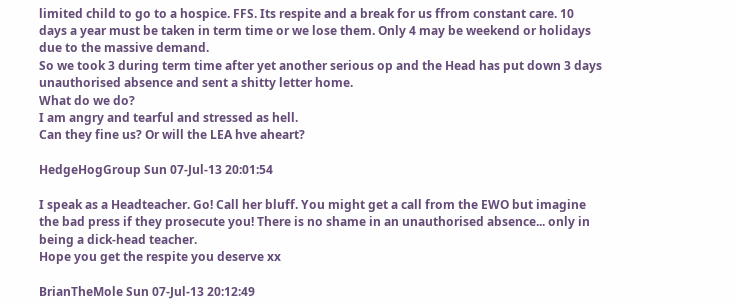limited child to go to a hospice. FFS. Its respite and a break for us ffrom constant care. 10 days a year must be taken in term time or we lose them. Only 4 may be weekend or holidays due to the massive demand.
So we took 3 during term time after yet another serious op and the Head has put down 3 days unauthorised absence and sent a shitty letter home.
What do we do?
I am angry and tearful and stressed as hell.
Can they fine us? Or will the LEA hve aheart?

HedgeHogGroup Sun 07-Jul-13 20:01:54

I speak as a Headteacher. Go! Call her bluff. You might get a call from the EWO but imagine the bad press if they prosecute you! There is no shame in an unauthorised absence... only in being a dick-head teacher.
Hope you get the respite you deserve xx

BrianTheMole Sun 07-Jul-13 20:12:49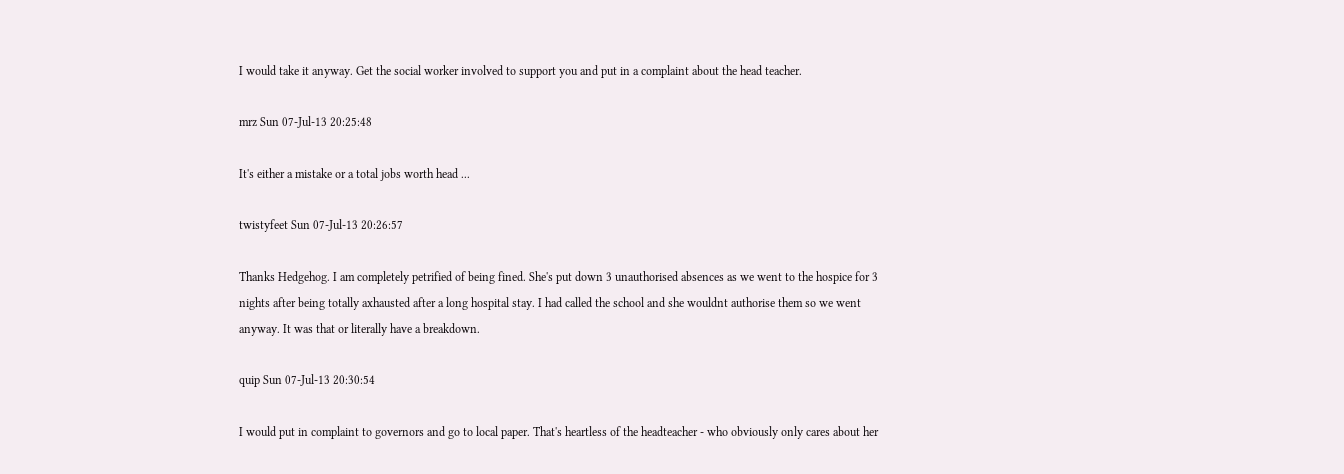I would take it anyway. Get the social worker involved to support you and put in a complaint about the head teacher.

mrz Sun 07-Jul-13 20:25:48

It's either a mistake or a total jobs worth head ...

twistyfeet Sun 07-Jul-13 20:26:57

Thanks Hedgehog. I am completely petrified of being fined. She's put down 3 unauthorised absences as we went to the hospice for 3 nights after being totally axhausted after a long hospital stay. I had called the school and she wouldnt authorise them so we went anyway. It was that or literally have a breakdown.

quip Sun 07-Jul-13 20:30:54

I would put in complaint to governors and go to local paper. That's heartless of the headteacher - who obviously only cares about her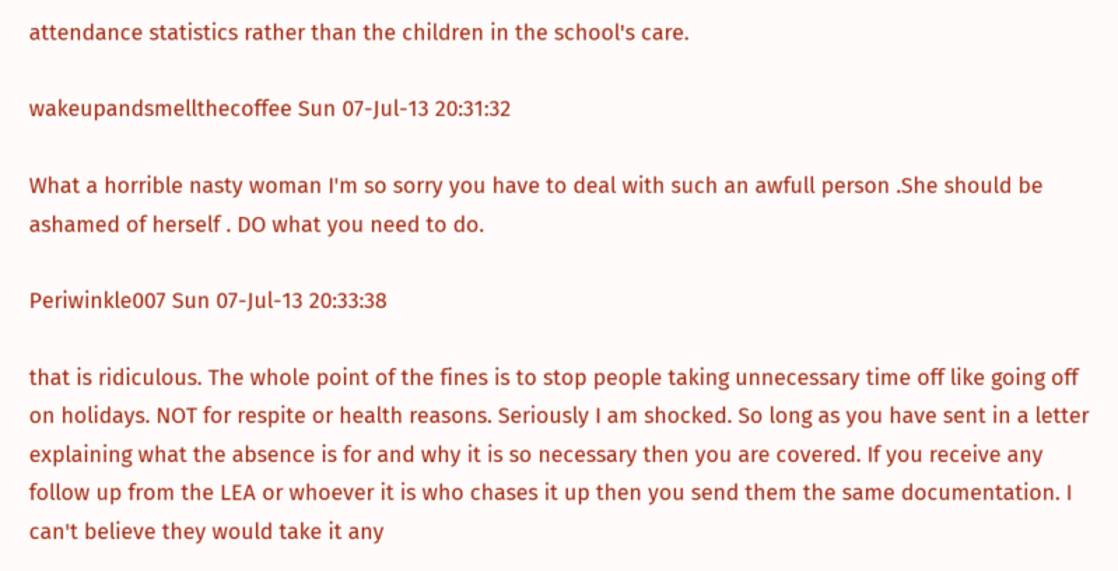attendance statistics rather than the children in the school's care.

wakeupandsmellthecoffee Sun 07-Jul-13 20:31:32

What a horrible nasty woman I'm so sorry you have to deal with such an awfull person .She should be ashamed of herself . DO what you need to do.

Periwinkle007 Sun 07-Jul-13 20:33:38

that is ridiculous. The whole point of the fines is to stop people taking unnecessary time off like going off on holidays. NOT for respite or health reasons. Seriously I am shocked. So long as you have sent in a letter explaining what the absence is for and why it is so necessary then you are covered. If you receive any follow up from the LEA or whoever it is who chases it up then you send them the same documentation. I can't believe they would take it any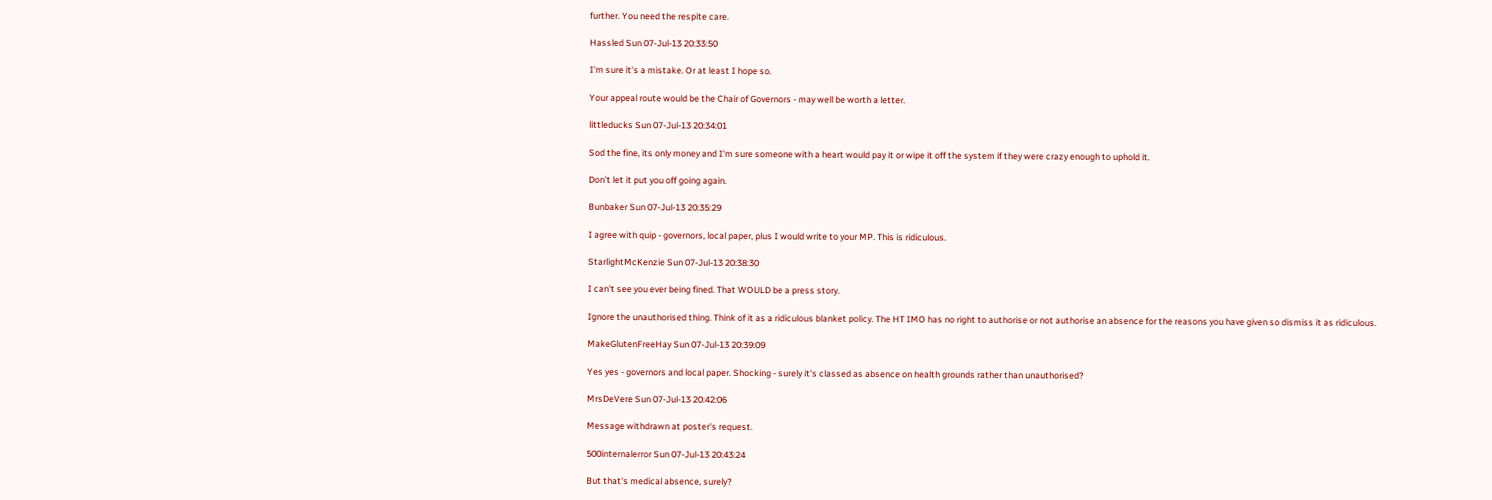further. You need the respite care.

Hassled Sun 07-Jul-13 20:33:50

I'm sure it's a mistake. Or at least I hope so.

Your appeal route would be the Chair of Governors - may well be worth a letter.

littleducks Sun 07-Jul-13 20:34:01

Sod the fine, its only money and I'm sure someone with a heart would pay it or wipe it off the system if they were crazy enough to uphold it.

Don't let it put you off going again.

Bunbaker Sun 07-Jul-13 20:35:29

I agree with quip - governors, local paper, plus I would write to your MP. This is ridiculous.

StarlightMcKenzie Sun 07-Jul-13 20:38:30

I can't see you ever being fined. That WOULD be a press story.

Ignore the unauthorised thing. Think of it as a ridiculous blanket policy. The HT IMO has no right to authorise or not authorise an absence for the reasons you have given so dismiss it as ridiculous.

MakeGlutenFreeHay Sun 07-Jul-13 20:39:09

Yes yes - governors and local paper. Shocking - surely it's classed as absence on health grounds rather than unauthorised?

MrsDeVere Sun 07-Jul-13 20:42:06

Message withdrawn at poster's request.

500internalerror Sun 07-Jul-13 20:43:24

But that's medical absence, surely?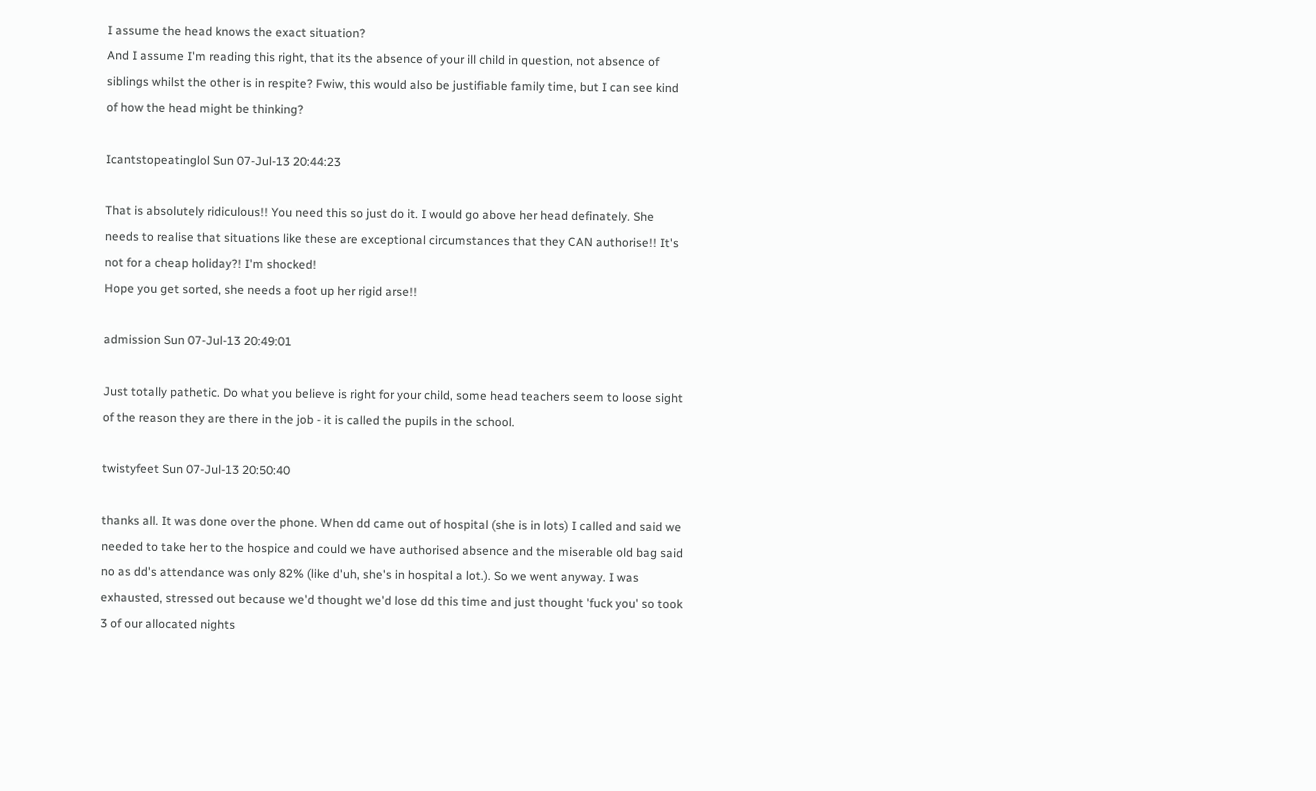I assume the head knows the exact situation?
And I assume I'm reading this right, that its the absence of your ill child in question, not absence of siblings whilst the other is in respite? Fwiw, this would also be justifiable family time, but I can see kind of how the head might be thinking?

Icantstopeatinglol Sun 07-Jul-13 20:44:23

That is absolutely ridiculous!! You need this so just do it. I would go above her head definately. She needs to realise that situations like these are exceptional circumstances that they CAN authorise!! It's not for a cheap holiday?! I'm shocked!
Hope you get sorted, she needs a foot up her rigid arse!!

admission Sun 07-Jul-13 20:49:01

Just totally pathetic. Do what you believe is right for your child, some head teachers seem to loose sight of the reason they are there in the job - it is called the pupils in the school.

twistyfeet Sun 07-Jul-13 20:50:40

thanks all. It was done over the phone. When dd came out of hospital (she is in lots) I called and said we needed to take her to the hospice and could we have authorised absence and the miserable old bag said no as dd's attendance was only 82% (like d'uh, she's in hospital a lot.). So we went anyway. I was exhausted, stressed out because we'd thought we'd lose dd this time and just thought 'fuck you' so took 3 of our allocated nights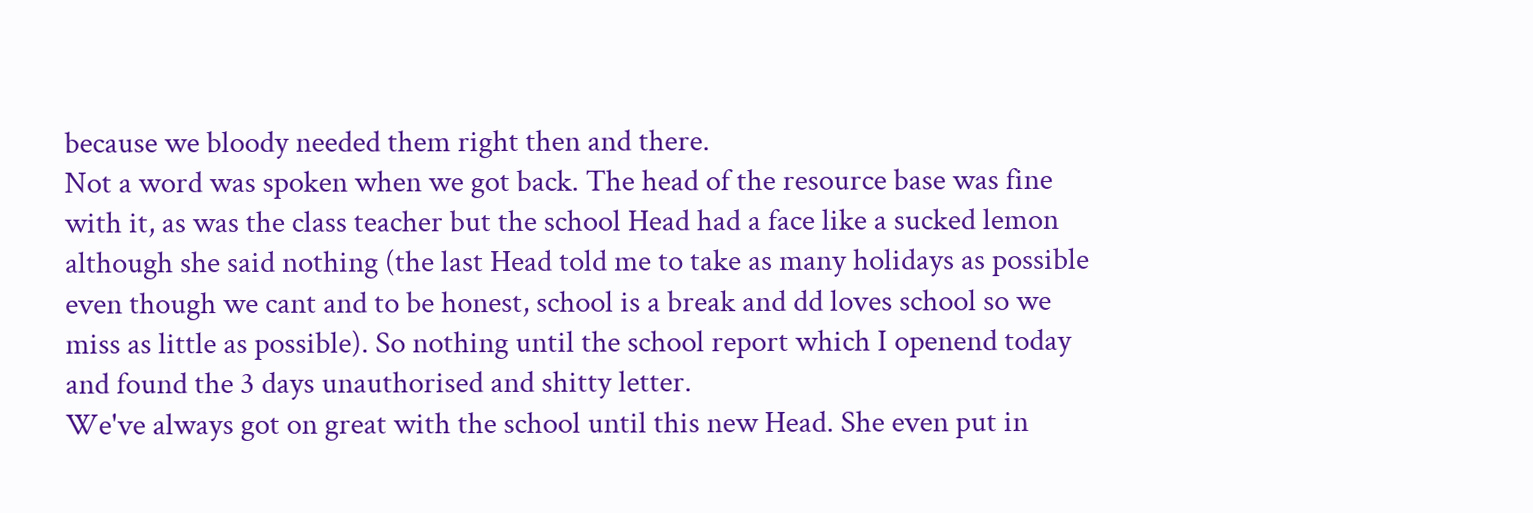because we bloody needed them right then and there.
Not a word was spoken when we got back. The head of the resource base was fine with it, as was the class teacher but the school Head had a face like a sucked lemon although she said nothing (the last Head told me to take as many holidays as possible even though we cant and to be honest, school is a break and dd loves school so we miss as little as possible). So nothing until the school report which I openend today and found the 3 days unauthorised and shitty letter.
We've always got on great with the school until this new Head. She even put in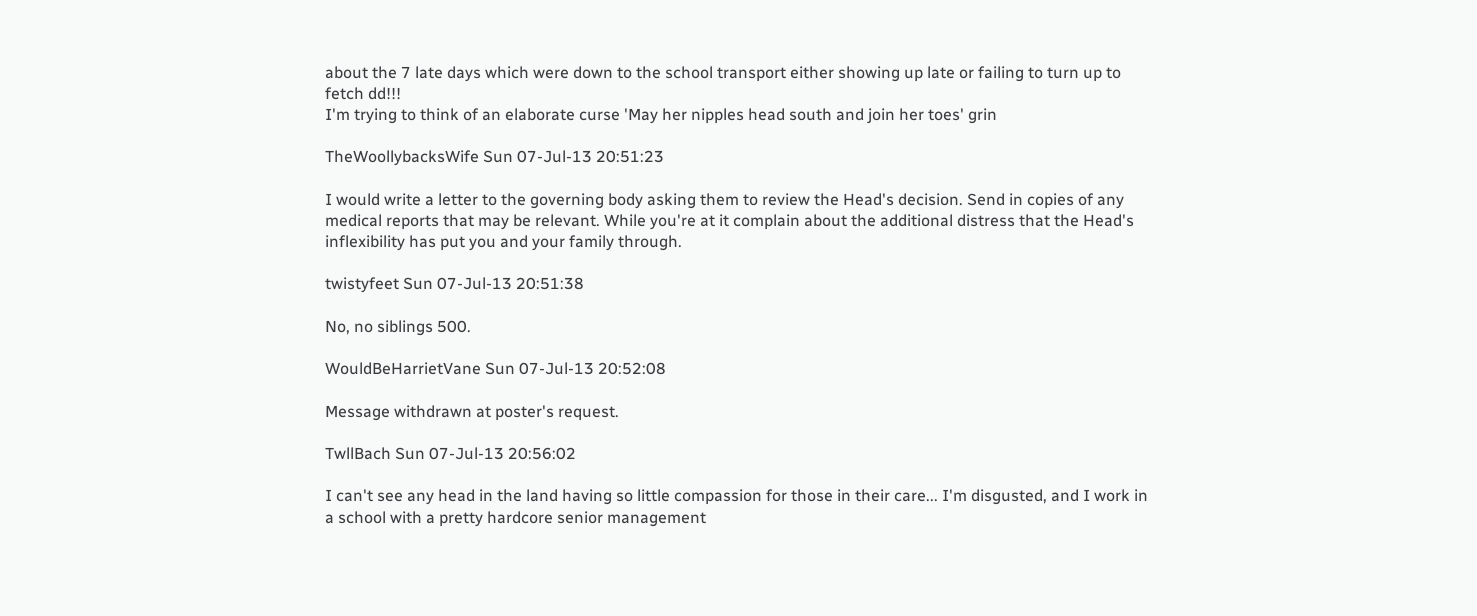about the 7 late days which were down to the school transport either showing up late or failing to turn up to fetch dd!!!
I'm trying to think of an elaborate curse 'May her nipples head south and join her toes' grin

TheWoollybacksWife Sun 07-Jul-13 20:51:23

I would write a letter to the governing body asking them to review the Head's decision. Send in copies of any medical reports that may be relevant. While you're at it complain about the additional distress that the Head's inflexibility has put you and your family through.

twistyfeet Sun 07-Jul-13 20:51:38

No, no siblings 500.

WouldBeHarrietVane Sun 07-Jul-13 20:52:08

Message withdrawn at poster's request.

TwllBach Sun 07-Jul-13 20:56:02

I can't see any head in the land having so little compassion for those in their care... I'm disgusted, and I work in a school with a pretty hardcore senior management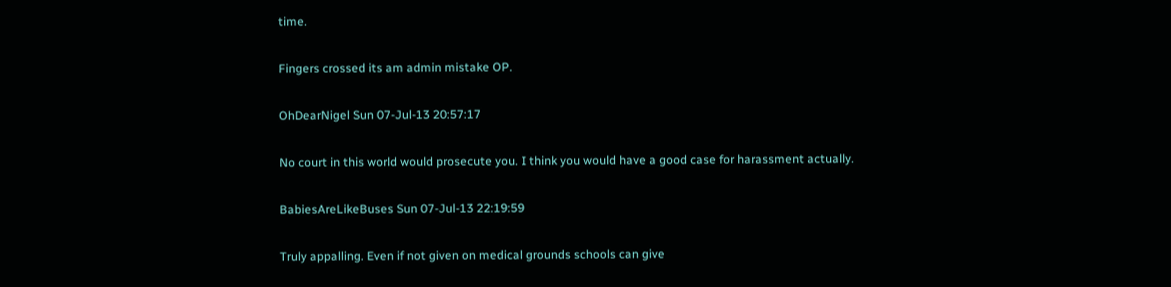time.

Fingers crossed its am admin mistake OP.

OhDearNigel Sun 07-Jul-13 20:57:17

No court in this world would prosecute you. I think you would have a good case for harassment actually.

BabiesAreLikeBuses Sun 07-Jul-13 22:19:59

Truly appalling. Even if not given on medical grounds schools can give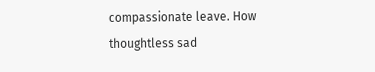compassionate leave. How thoughtless sad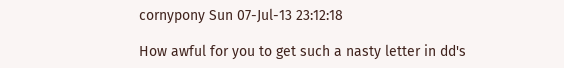cornypony Sun 07-Jul-13 23:12:18

How awful for you to get such a nasty letter in dd's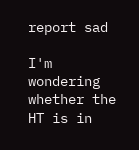report sad

I'm wondering whether the HT is in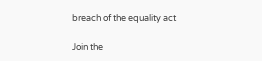breach of the equality act

Join the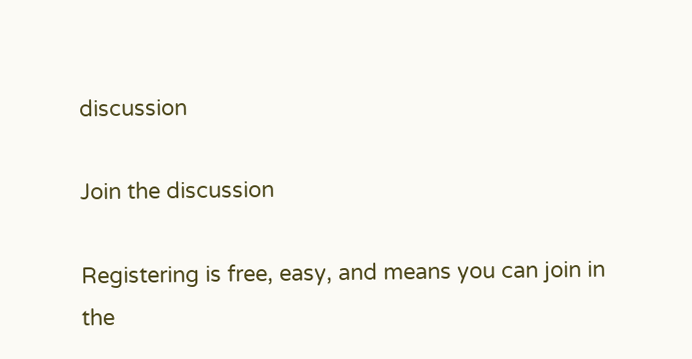discussion

Join the discussion

Registering is free, easy, and means you can join in the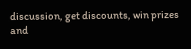discussion, get discounts, win prizes and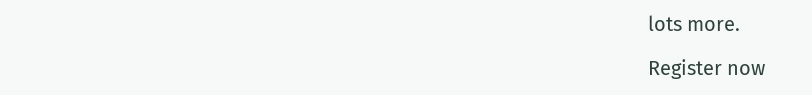lots more.

Register now